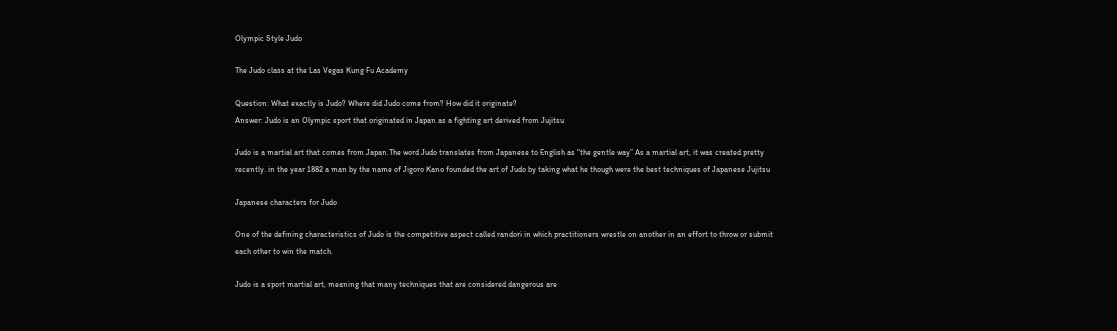Olympic Style Judo

The Judo class at the Las Vegas Kung Fu Academy

Question: What exactly is Judo? Where did Judo come from? How did it originate?
Answer: Judo is an Olympic sport that originated in Japan as a fighting art derived from Jujitsu

Judo is a martial art that comes from Japan.The word Judo translates from Japanese to English as “the gentle way” As a martial art, it was created pretty recently. in the year 1882 a man by the name of Jigoro Kano founded the art of Judo by taking what he though were the best techniques of Japanese Jujitsu

Japanese characters for Judo

One of the defining characteristics of Judo is the competitive aspect called randori in which practitioners wrestle on another in an effort to throw or submit each other to win the match.

Judo is a sport martial art, meaning that many techniques that are considered dangerous are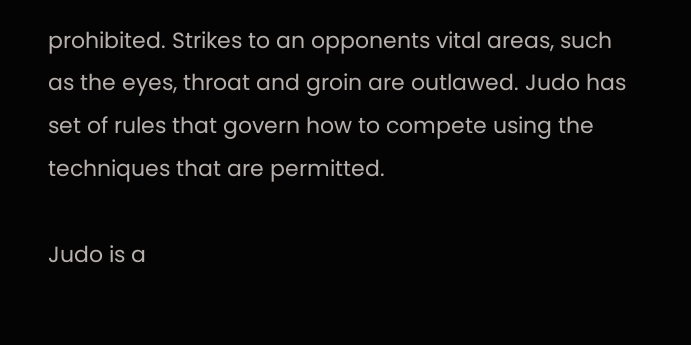prohibited. Strikes to an opponents vital areas, such as the eyes, throat and groin are outlawed. Judo has set of rules that govern how to compete using the techniques that are permitted.

Judo is a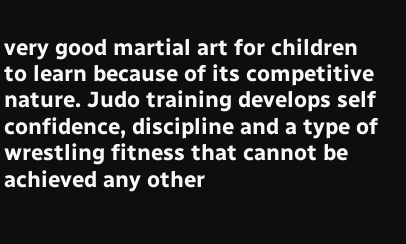very good martial art for children to learn because of its competitive nature. Judo training develops self confidence, discipline and a type of wrestling fitness that cannot be achieved any other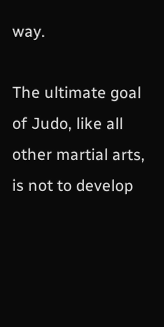way.

The ultimate goal of Judo, like all other martial arts, is not to develop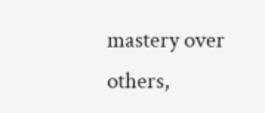mastery over others,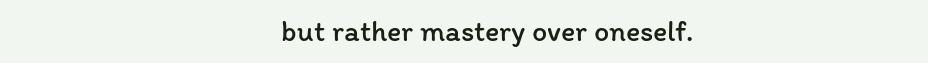but rather mastery over oneself.